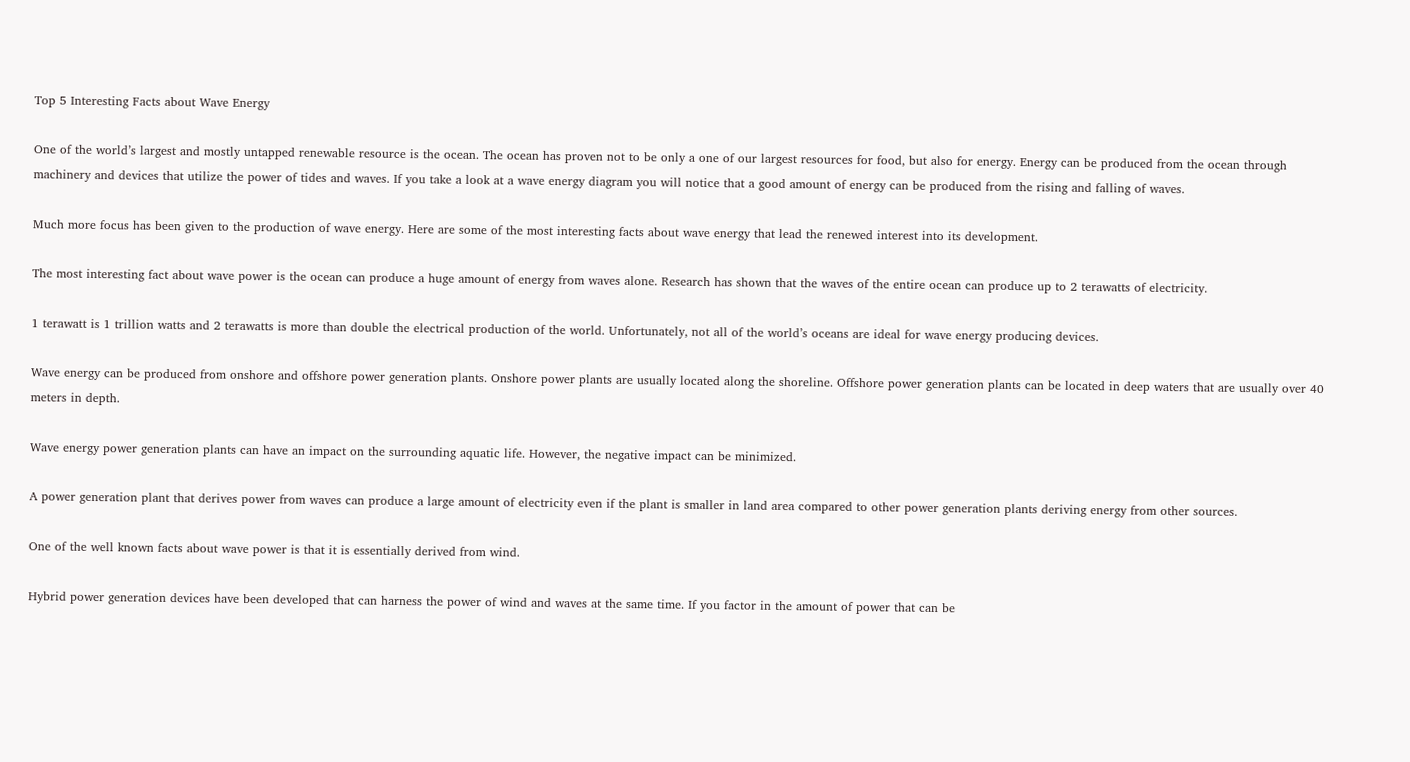Top 5 Interesting Facts about Wave Energy

One of the world’s largest and mostly untapped renewable resource is the ocean. The ocean has proven not to be only a one of our largest resources for food, but also for energy. Energy can be produced from the ocean through machinery and devices that utilize the power of tides and waves. If you take a look at a wave energy diagram you will notice that a good amount of energy can be produced from the rising and falling of waves.

Much more focus has been given to the production of wave energy. Here are some of the most interesting facts about wave energy that lead the renewed interest into its development.

The most interesting fact about wave power is the ocean can produce a huge amount of energy from waves alone. Research has shown that the waves of the entire ocean can produce up to 2 terawatts of electricity.

1 terawatt is 1 trillion watts and 2 terawatts is more than double the electrical production of the world. Unfortunately, not all of the world’s oceans are ideal for wave energy producing devices.

Wave energy can be produced from onshore and offshore power generation plants. Onshore power plants are usually located along the shoreline. Offshore power generation plants can be located in deep waters that are usually over 40 meters in depth.

Wave energy power generation plants can have an impact on the surrounding aquatic life. However, the negative impact can be minimized.

A power generation plant that derives power from waves can produce a large amount of electricity even if the plant is smaller in land area compared to other power generation plants deriving energy from other sources.

One of the well known facts about wave power is that it is essentially derived from wind.

Hybrid power generation devices have been developed that can harness the power of wind and waves at the same time. If you factor in the amount of power that can be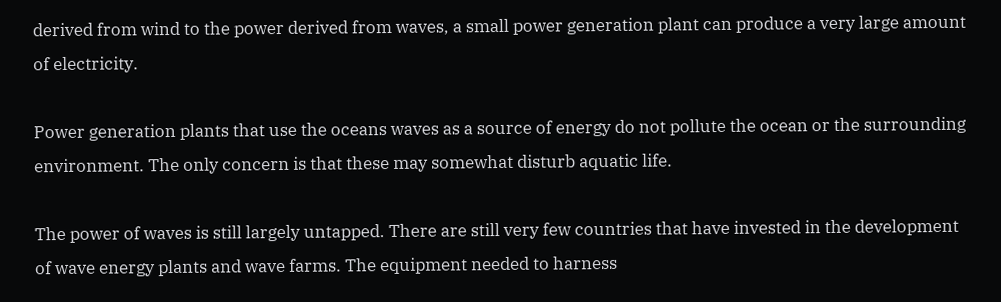derived from wind to the power derived from waves, a small power generation plant can produce a very large amount of electricity.

Power generation plants that use the oceans waves as a source of energy do not pollute the ocean or the surrounding environment. The only concern is that these may somewhat disturb aquatic life.

The power of waves is still largely untapped. There are still very few countries that have invested in the development of wave energy plants and wave farms. The equipment needed to harness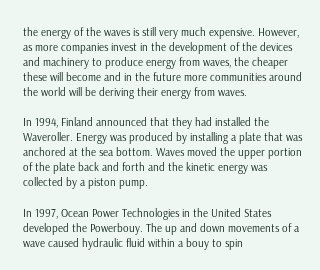the energy of the waves is still very much expensive. However, as more companies invest in the development of the devices and machinery to produce energy from waves, the cheaper these will become and in the future more communities around the world will be deriving their energy from waves.

In 1994, Finland announced that they had installed the Waveroller. Energy was produced by installing a plate that was anchored at the sea bottom. Waves moved the upper portion of the plate back and forth and the kinetic energy was collected by a piston pump.

In 1997, Ocean Power Technologies in the United States developed the Powerbouy. The up and down movements of a wave caused hydraulic fluid within a bouy to spin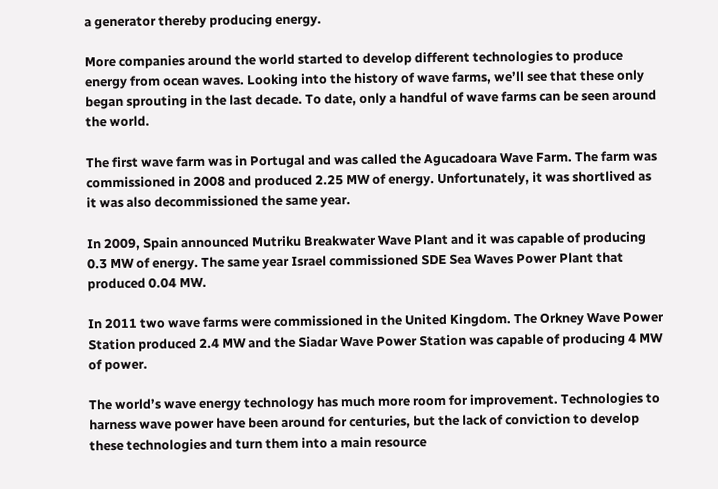a generator thereby producing energy.

More companies around the world started to develop different technologies to produce energy from ocean waves. Looking into the history of wave farms, we’ll see that these only began sprouting in the last decade. To date, only a handful of wave farms can be seen around the world.

The first wave farm was in Portugal and was called the Agucadoara Wave Farm. The farm was commissioned in 2008 and produced 2.25 MW of energy. Unfortunately, it was shortlived as it was also decommissioned the same year.

In 2009, Spain announced Mutriku Breakwater Wave Plant and it was capable of producing 0.3 MW of energy. The same year Israel commissioned SDE Sea Waves Power Plant that produced 0.04 MW.

In 2011 two wave farms were commissioned in the United Kingdom. The Orkney Wave Power Station produced 2.4 MW and the Siadar Wave Power Station was capable of producing 4 MW of power.

The world’s wave energy technology has much more room for improvement. Technologies to harness wave power have been around for centuries, but the lack of conviction to develop these technologies and turn them into a main resource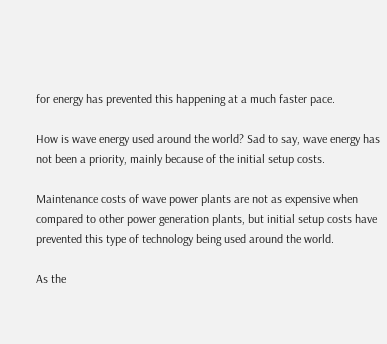for energy has prevented this happening at a much faster pace.

How is wave energy used around the world? Sad to say, wave energy has not been a priority, mainly because of the initial setup costs.

Maintenance costs of wave power plants are not as expensive when compared to other power generation plants, but initial setup costs have prevented this type of technology being used around the world.

As the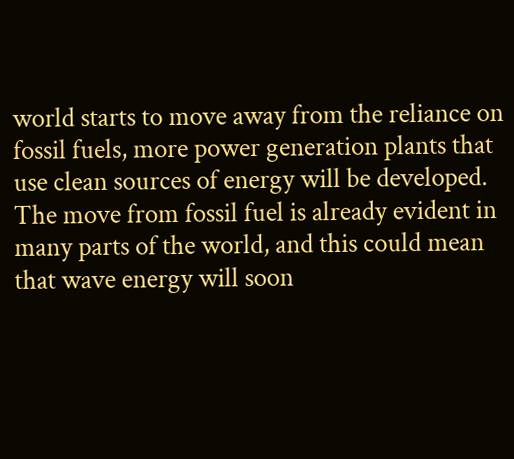world starts to move away from the reliance on fossil fuels, more power generation plants that use clean sources of energy will be developed. The move from fossil fuel is already evident in many parts of the world, and this could mean that wave energy will soon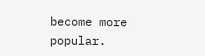become more popular.